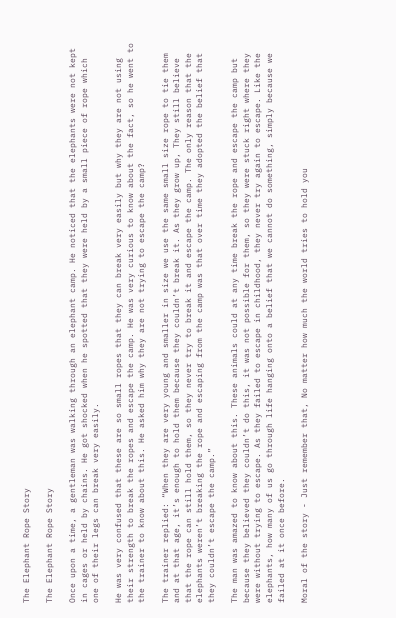The Elephant Rope Story

The Elephant Rope Story

Once upon a time, a gentleman was walking through an elephant camp. He noticed that the elephants were not kept in cages or held by chains. He got shocked when he spotted that they were held by a small piece of rope which one of their legs can break very easily.

He was very confused that these are so small ropes that they can break very easily but why they are not using their strength to break the ropes and escape the camp. He was very curious to know about the fact, so he went to the trainer to know about this. He asked him why they are not trying to escape the camp?

The trainer replied: “When they are very young and smaller in size we use the same small size rope to tie them and at that age, it’s enough to hold them because they couldn’t break it. As they grow up, They still believe that the rope can still hold them, so they never try to break it and escape the camp. The only reason that the elephants weren’t breaking the rope and escaping from the camp was that over time they adopted the belief that they couldn’t escape the camp.”

The man was amazed to know about this. These animals could at any time break the rope and escape the camp but because they believed they couldn’t do this, it was not possible for them, so they were stuck right where they were without trying to escape. As they failed to escape in childhood, they never try again to escape. Like the elephants, how many of us go through life hanging onto a belief that we cannot do something, simply because we failed at it once before.

Moral of the story - Just remember that, No matter how much the world tries to hold you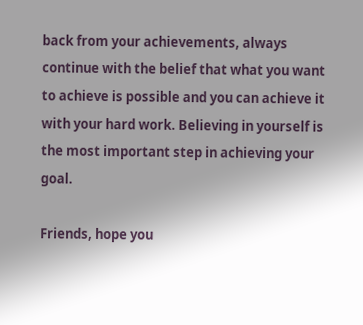back from your achievements, always continue with the belief that what you want to achieve is possible and you can achieve it with your hard work. Believing in yourself is the most important step in achieving your goal.

Friends, hope you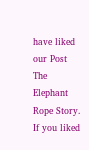have liked our Post The Elephant Rope Story. If you liked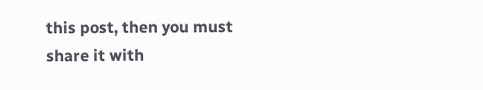this post, then you must share it with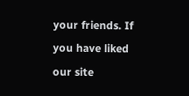your friends. If you have liked our site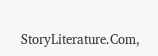StoryLiterature.Com,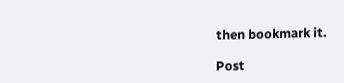then bookmark it.

Post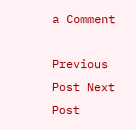a Comment

Previous Post Next Post